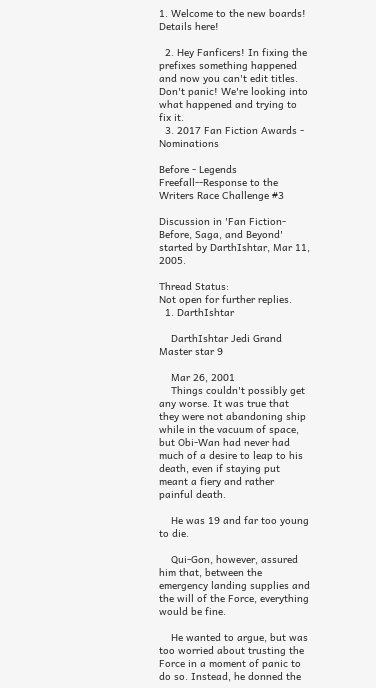1. Welcome to the new boards! Details here!

  2. Hey Fanficers! In fixing the prefixes something happened and now you can't edit titles. Don't panic! We're looking into what happened and trying to fix it.
  3. 2017 Fan Fiction Awards - Nominations

Before - Legends Freefall--Response to the Writers Race Challenge #3

Discussion in 'Fan Fiction- Before, Saga, and Beyond' started by DarthIshtar, Mar 11, 2005.

Thread Status:
Not open for further replies.
  1. DarthIshtar

    DarthIshtar Jedi Grand Master star 9

    Mar 26, 2001
    Things couldn't possibly get any worse. It was true that they were not abandoning ship while in the vacuum of space, but Obi-Wan had never had much of a desire to leap to his death, even if staying put meant a fiery and rather painful death.

    He was 19 and far too young to die.

    Qui-Gon, however, assured him that, between the emergency landing supplies and the will of the Force, everything would be fine.

    He wanted to argue, but was too worried about trusting the Force in a moment of panic to do so. Instead, he donned the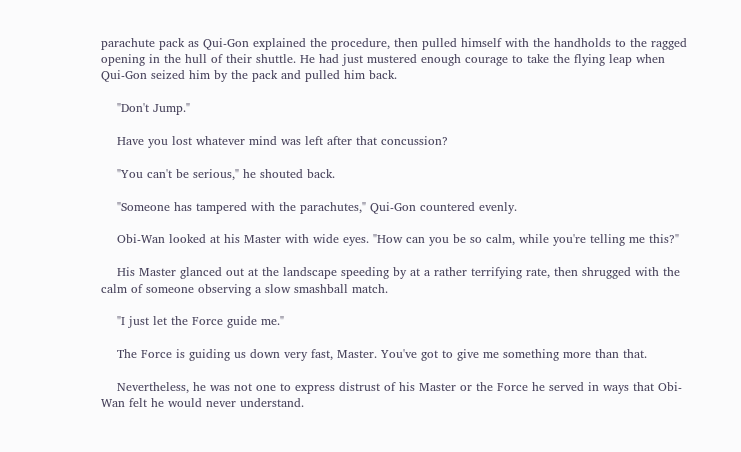parachute pack as Qui-Gon explained the procedure, then pulled himself with the handholds to the ragged opening in the hull of their shuttle. He had just mustered enough courage to take the flying leap when Qui-Gon seized him by the pack and pulled him back.

    "Don't Jump."

    Have you lost whatever mind was left after that concussion?

    "You can't be serious," he shouted back.

    "Someone has tampered with the parachutes," Qui-Gon countered evenly.

    Obi-Wan looked at his Master with wide eyes. "How can you be so calm, while you're telling me this?"

    His Master glanced out at the landscape speeding by at a rather terrifying rate, then shrugged with the calm of someone observing a slow smashball match.

    "I just let the Force guide me."

    The Force is guiding us down very fast, Master. You've got to give me something more than that.

    Nevertheless, he was not one to express distrust of his Master or the Force he served in ways that Obi-Wan felt he would never understand.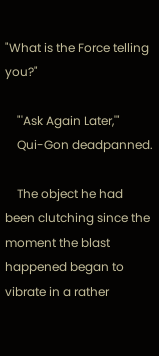"What is the Force telling you?"

    "'Ask Again Later,'"
    Qui-Gon deadpanned.

    The object he had been clutching since the moment the blast happened began to vibrate in a rather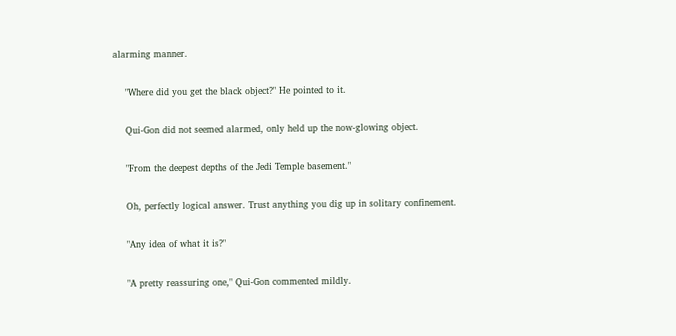alarming manner.

    "Where did you get the black object?" He pointed to it.

    Qui-Gon did not seemed alarmed, only held up the now-glowing object.

    "From the deepest depths of the Jedi Temple basement."

    Oh, perfectly logical answer. Trust anything you dig up in solitary confinement.

    "Any idea of what it is?"

    "A pretty reassuring one," Qui-Gon commented mildly.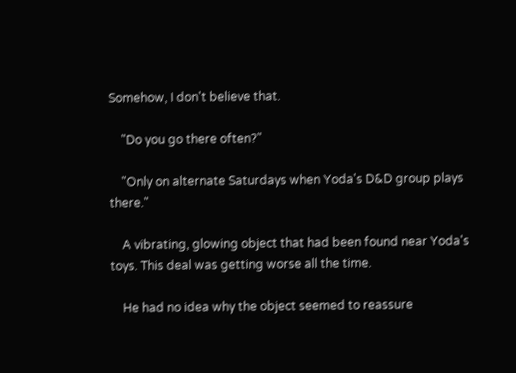Somehow, I don't believe that.

    "Do you go there often?"

    "Only on alternate Saturdays when Yoda's D&D group plays there."

    A vibrating, glowing object that had been found near Yoda's toys. This deal was getting worse all the time.

    He had no idea why the object seemed to reassure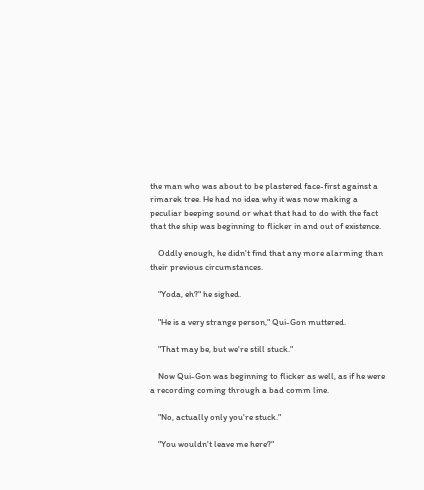the man who was about to be plastered face-first against a rimarek tree. He had no idea why it was now making a peculiar beeping sound or what that had to do with the fact that the ship was beginning to flicker in and out of existence.

    Oddly enough, he didn't find that any more alarming than their previous circumstances.

    "Yoda, eh?" he sighed.

    "He is a very strange person," Qui-Gon muttered.

    "That may be, but we're still stuck."

    Now Qui-Gon was beginning to flicker as well, as if he were a recording coming through a bad comm line.

    "No, actually only you're stuck."

    "You wouldn't leave me here?"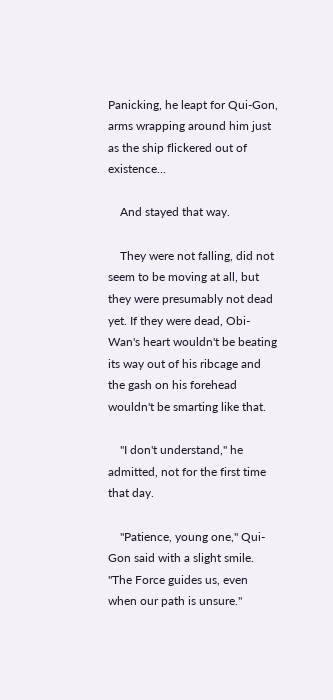Panicking, he leapt for Qui-Gon, arms wrapping around him just as the ship flickered out of existence...

    And stayed that way.

    They were not falling, did not seem to be moving at all, but they were presumably not dead yet. If they were dead, Obi-Wan's heart wouldn't be beating its way out of his ribcage and the gash on his forehead wouldn't be smarting like that.

    "I don't understand," he admitted, not for the first time that day.

    "Patience, young one," Qui-Gon said with a slight smile. "The Force guides us, even when our path is unsure."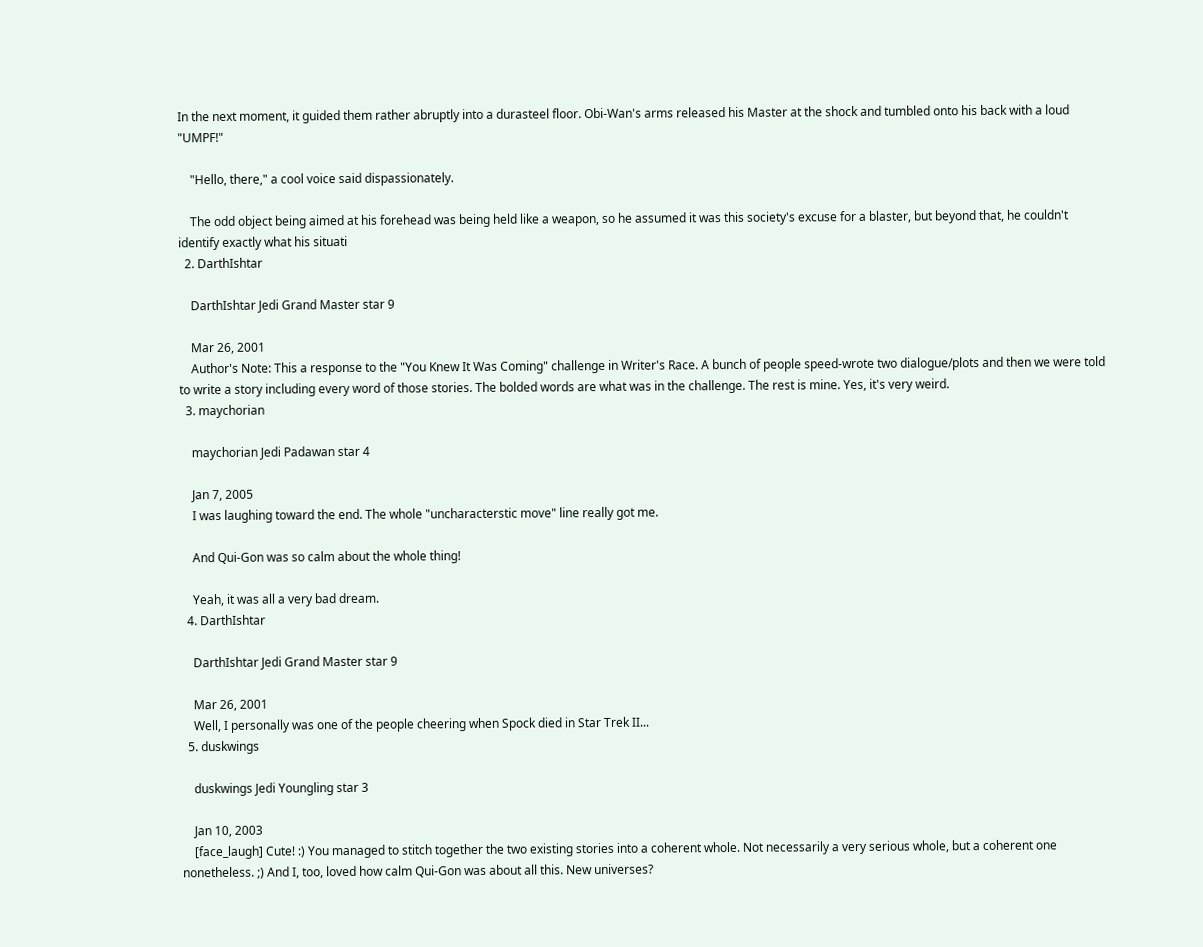In the next moment, it guided them rather abruptly into a durasteel floor. Obi-Wan's arms released his Master at the shock and tumbled onto his back with a loud "UMPF!"

    "Hello, there," a cool voice said dispassionately.

    The odd object being aimed at his forehead was being held like a weapon, so he assumed it was this society's excuse for a blaster, but beyond that, he couldn't identify exactly what his situati
  2. DarthIshtar

    DarthIshtar Jedi Grand Master star 9

    Mar 26, 2001
    Author's Note: This a response to the "You Knew It Was Coming" challenge in Writer's Race. A bunch of people speed-wrote two dialogue/plots and then we were told to write a story including every word of those stories. The bolded words are what was in the challenge. The rest is mine. Yes, it's very weird.
  3. maychorian

    maychorian Jedi Padawan star 4

    Jan 7, 2005
    I was laughing toward the end. The whole "uncharacterstic move" line really got me.

    And Qui-Gon was so calm about the whole thing!

    Yeah, it was all a very bad dream.
  4. DarthIshtar

    DarthIshtar Jedi Grand Master star 9

    Mar 26, 2001
    Well, I personally was one of the people cheering when Spock died in Star Trek II...
  5. duskwings

    duskwings Jedi Youngling star 3

    Jan 10, 2003
    [face_laugh] Cute! :) You managed to stitch together the two existing stories into a coherent whole. Not necessarily a very serious whole, but a coherent one nonetheless. ;) And I, too, loved how calm Qui-Gon was about all this. New universes?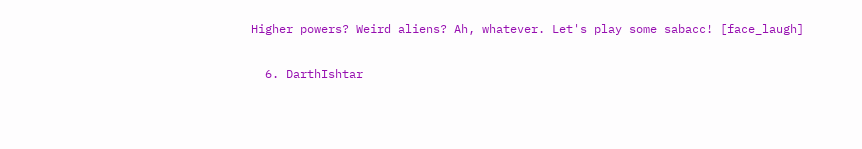Higher powers? Weird aliens? Ah, whatever. Let's play some sabacc! [face_laugh]

  6. DarthIshtar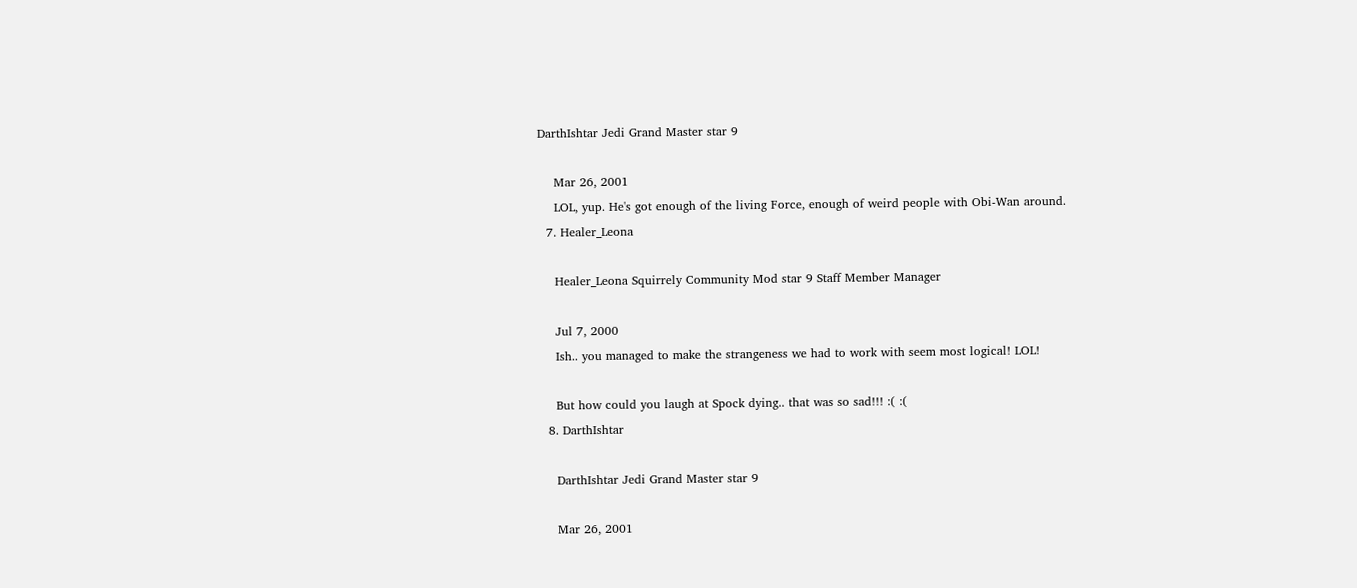DarthIshtar Jedi Grand Master star 9

    Mar 26, 2001
    LOL, yup. He's got enough of the living Force, enough of weird people with Obi-Wan around.
  7. Healer_Leona

    Healer_Leona Squirrely Community Mod star 9 Staff Member Manager

    Jul 7, 2000
    Ish.. you managed to make the strangeness we had to work with seem most logical! LOL!

    But how could you laugh at Spock dying.. that was so sad!!! :( :(
  8. DarthIshtar

    DarthIshtar Jedi Grand Master star 9

    Mar 26, 2001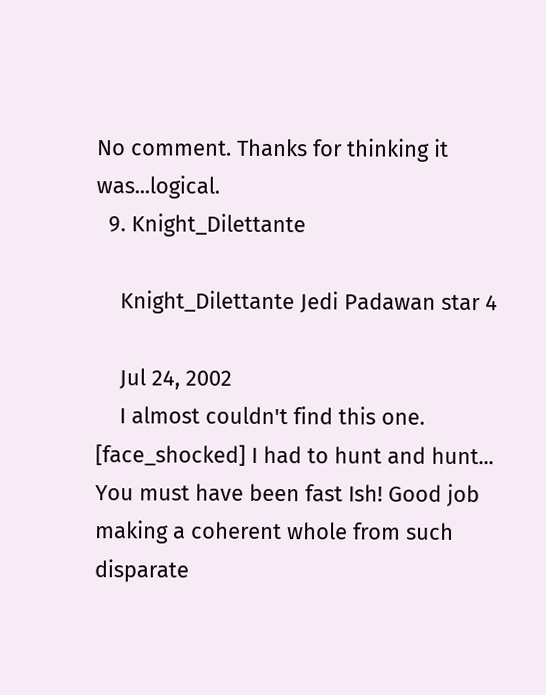No comment. Thanks for thinking it was...logical.
  9. Knight_Dilettante

    Knight_Dilettante Jedi Padawan star 4

    Jul 24, 2002
    I almost couldn't find this one. [face_shocked] I had to hunt and hunt... You must have been fast Ish! Good job making a coherent whole from such disparate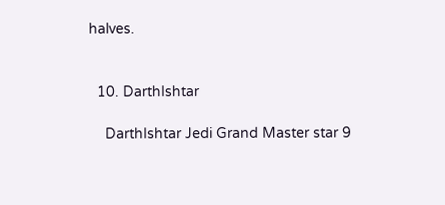halves.


  10. DarthIshtar

    DarthIshtar Jedi Grand Master star 9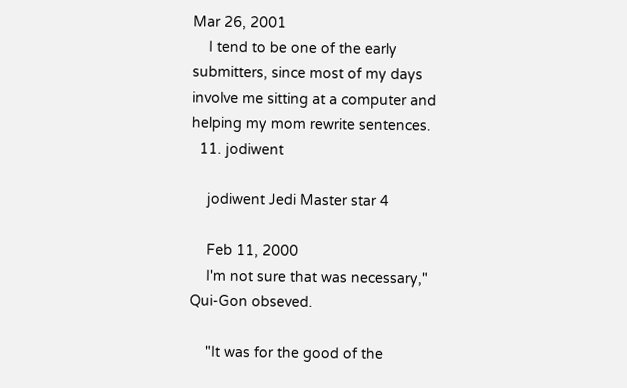Mar 26, 2001
    I tend to be one of the early submitters, since most of my days involve me sitting at a computer and helping my mom rewrite sentences.
  11. jodiwent

    jodiwent Jedi Master star 4

    Feb 11, 2000
    I'm not sure that was necessary," Qui-Gon obseved.

    "It was for the good of the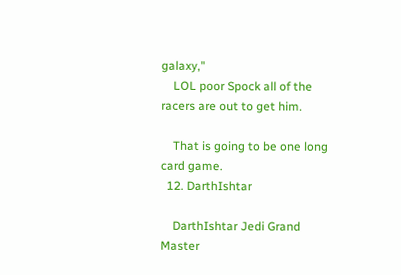galaxy,"
    LOL poor Spock all of the racers are out to get him.

    That is going to be one long card game.
  12. DarthIshtar

    DarthIshtar Jedi Grand Master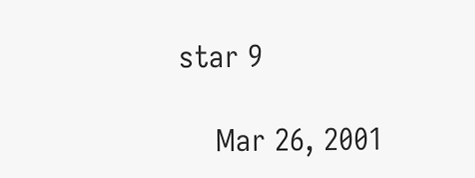star 9

    Mar 26, 2001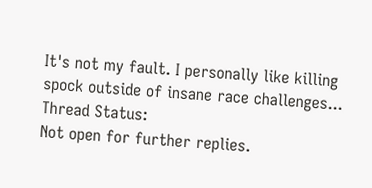It's not my fault. I personally like killing spock outside of insane race challenges...
Thread Status:
Not open for further replies.